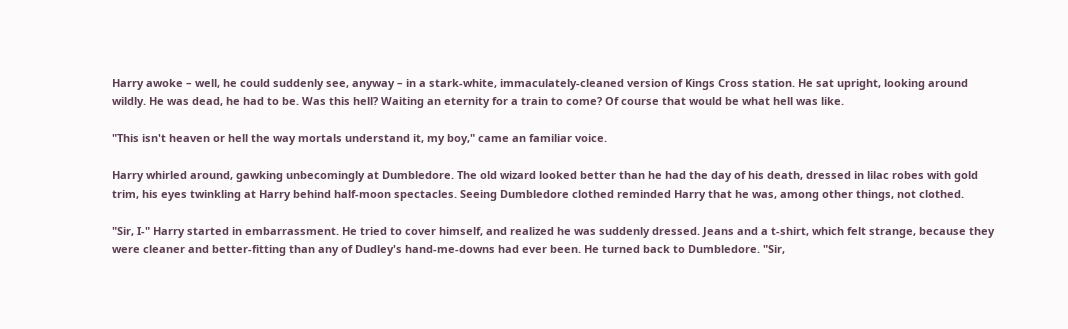Harry awoke – well, he could suddenly see, anyway – in a stark-white, immaculately-cleaned version of Kings Cross station. He sat upright, looking around wildly. He was dead, he had to be. Was this hell? Waiting an eternity for a train to come? Of course that would be what hell was like.

"This isn't heaven or hell the way mortals understand it, my boy," came an familiar voice.

Harry whirled around, gawking unbecomingly at Dumbledore. The old wizard looked better than he had the day of his death, dressed in lilac robes with gold trim, his eyes twinkling at Harry behind half-moon spectacles. Seeing Dumbledore clothed reminded Harry that he was, among other things, not clothed.

"Sir, I-" Harry started in embarrassment. He tried to cover himself, and realized he was suddenly dressed. Jeans and a t-shirt, which felt strange, because they were cleaner and better-fitting than any of Dudley's hand-me-downs had ever been. He turned back to Dumbledore. "Sir,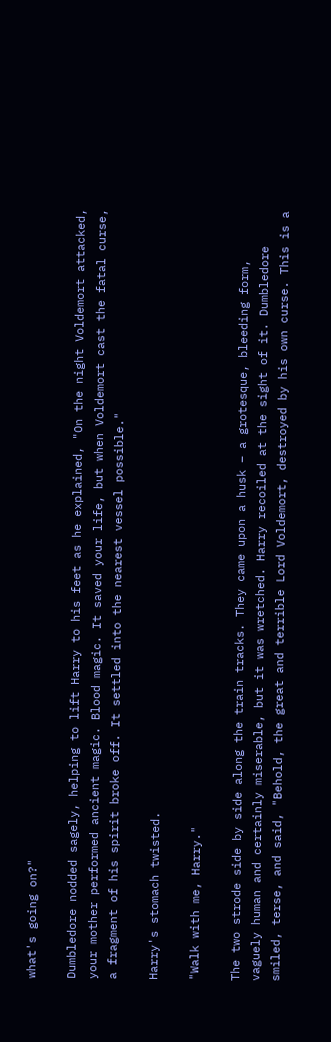what's going on?"

Dumbledore nodded sagely, helping to lift Harry to his feet as he explained, "On the night Voldemort attacked, your mother performed ancient magic. Blood magic. It saved your life, but when Voldemort cast the fatal curse, a fragment of his spirit broke off. It settled into the nearest vessel possible."

Harry's stomach twisted.

"Walk with me, Harry."

The two strode side by side along the train tracks. They came upon a husk – a grotesque, bleeding form, vaguely human and certainly miserable, but it was wretched. Harry recoiled at the sight of it. Dumbledore smiled, terse, and said, "Behold, the great and terrible Lord Voldemort, destroyed by his own curse. This is a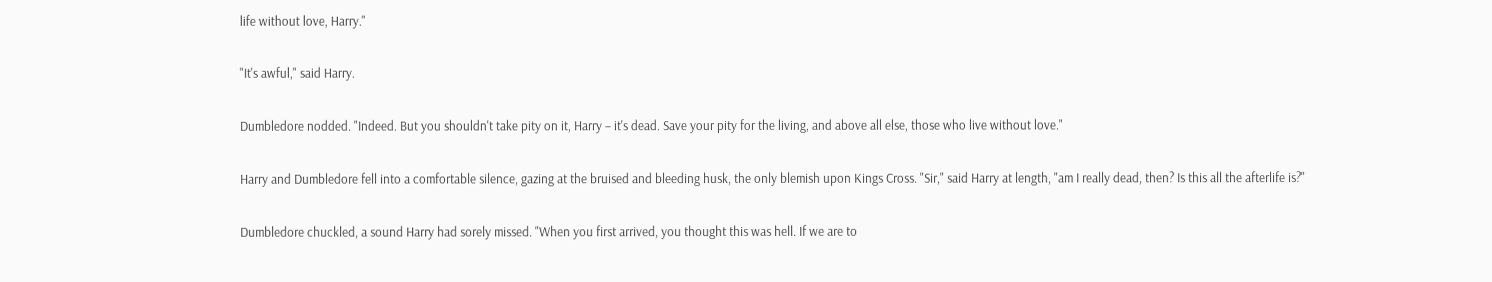life without love, Harry."

"It's awful," said Harry.

Dumbledore nodded. "Indeed. But you shouldn't take pity on it, Harry – it's dead. Save your pity for the living, and above all else, those who live without love."

Harry and Dumbledore fell into a comfortable silence, gazing at the bruised and bleeding husk, the only blemish upon Kings Cross. "Sir," said Harry at length, "am I really dead, then? Is this all the afterlife is?"

Dumbledore chuckled, a sound Harry had sorely missed. "When you first arrived, you thought this was hell. If we are to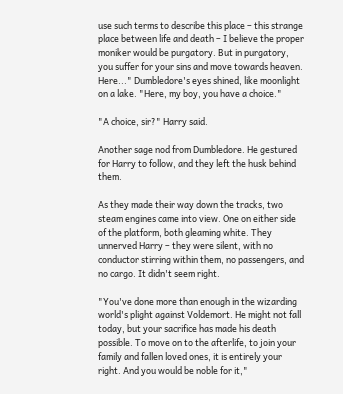use such terms to describe this place – this strange place between life and death – I believe the proper moniker would be purgatory. But in purgatory, you suffer for your sins and move towards heaven. Here..." Dumbledore's eyes shined, like moonlight on a lake. "Here, my boy, you have a choice."

"A choice, sir?" Harry said.

Another sage nod from Dumbledore. He gestured for Harry to follow, and they left the husk behind them.

As they made their way down the tracks, two steam engines came into view. One on either side of the platform, both gleaming white. They unnerved Harry – they were silent, with no conductor stirring within them, no passengers, and no cargo. It didn't seem right.

"You've done more than enough in the wizarding world's plight against Voldemort. He might not fall today, but your sacrifice has made his death possible. To move on to the afterlife, to join your family and fallen loved ones, it is entirely your right. And you would be noble for it,"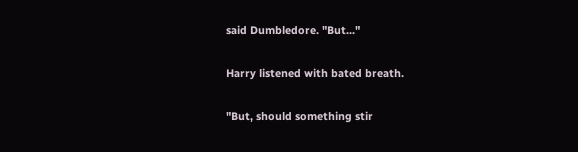said Dumbledore. "But..."

Harry listened with bated breath.

"But, should something stir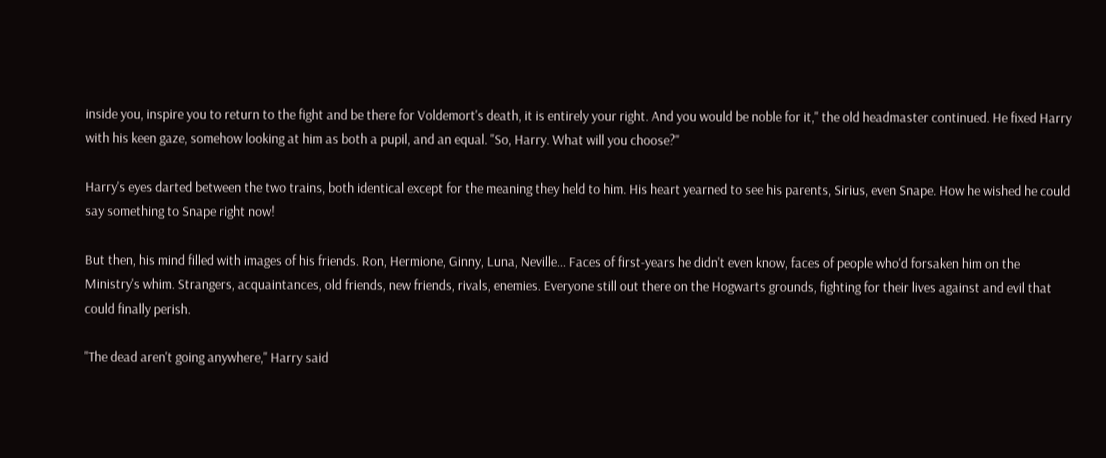inside you, inspire you to return to the fight and be there for Voldemort's death, it is entirely your right. And you would be noble for it," the old headmaster continued. He fixed Harry with his keen gaze, somehow looking at him as both a pupil, and an equal. "So, Harry. What will you choose?"

Harry's eyes darted between the two trains, both identical except for the meaning they held to him. His heart yearned to see his parents, Sirius, even Snape. How he wished he could say something to Snape right now!

But then, his mind filled with images of his friends. Ron, Hermione, Ginny, Luna, Neville... Faces of first-years he didn't even know, faces of people who'd forsaken him on the Ministry's whim. Strangers, acquaintances, old friends, new friends, rivals, enemies. Everyone still out there on the Hogwarts grounds, fighting for their lives against and evil that could finally perish.

"The dead aren't going anywhere," Harry said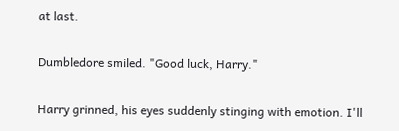at last.

Dumbledore smiled. "Good luck, Harry."

Harry grinned, his eyes suddenly stinging with emotion. I'll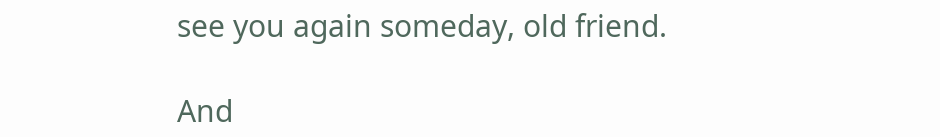see you again someday, old friend.

And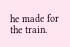he made for the train.